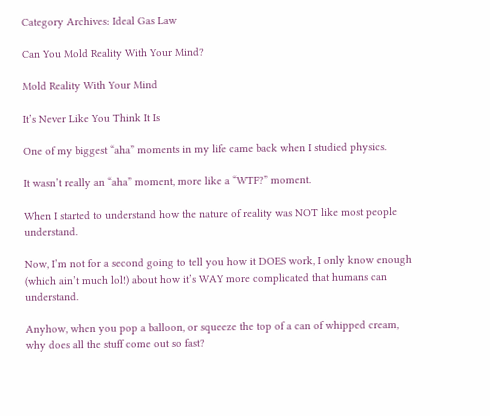Category Archives: Ideal Gas Law

Can You Mold Reality With Your Mind?

Mold Reality With Your Mind

It’s Never Like You Think It Is

One of my biggest “aha” moments in my life came back when I studied physics.

It wasn’t really an “aha” moment, more like a “WTF?” moment.

When I started to understand how the nature of reality was NOT like most people understand.

Now, I’m not for a second going to tell you how it DOES work, I only know enough (which ain’t much lol!) about how it’s WAY more complicated that humans can understand.

Anyhow, when you pop a balloon, or squeeze the top of a can of whipped cream, why does all the stuff come out so fast?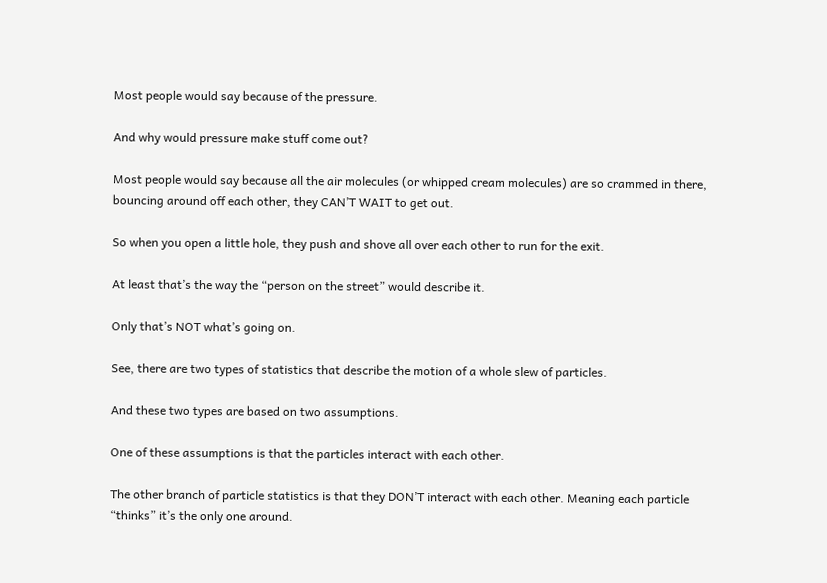Most people would say because of the pressure.

And why would pressure make stuff come out?

Most people would say because all the air molecules (or whipped cream molecules) are so crammed in there, bouncing around off each other, they CAN’T WAIT to get out.

So when you open a little hole, they push and shove all over each other to run for the exit.

At least that’s the way the “person on the street” would describe it.

Only that’s NOT what’s going on.

See, there are two types of statistics that describe the motion of a whole slew of particles.

And these two types are based on two assumptions.

One of these assumptions is that the particles interact with each other.

The other branch of particle statistics is that they DON’T interact with each other. Meaning each particle “thinks” it’s the only one around.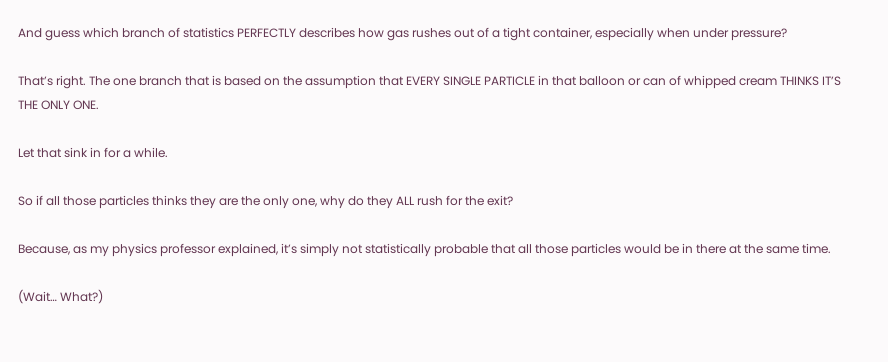And guess which branch of statistics PERFECTLY describes how gas rushes out of a tight container, especially when under pressure?

That’s right. The one branch that is based on the assumption that EVERY SINGLE PARTICLE in that balloon or can of whipped cream THINKS IT’S THE ONLY ONE.

Let that sink in for a while.

So if all those particles thinks they are the only one, why do they ALL rush for the exit?

Because, as my physics professor explained, it’s simply not statistically probable that all those particles would be in there at the same time.

(Wait… What?)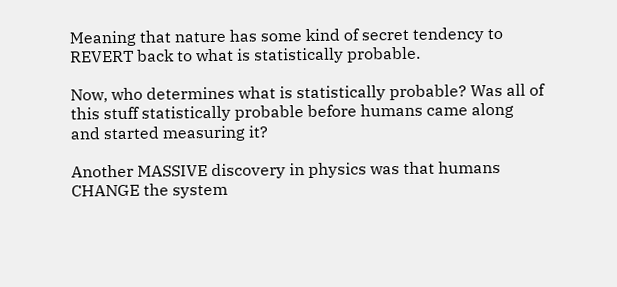Meaning that nature has some kind of secret tendency to REVERT back to what is statistically probable.

Now, who determines what is statistically probable? Was all of this stuff statistically probable before humans came along and started measuring it?

Another MASSIVE discovery in physics was that humans CHANGE the system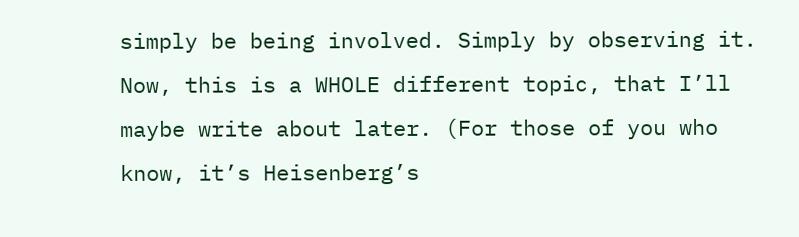simply be being involved. Simply by observing it. Now, this is a WHOLE different topic, that I’ll maybe write about later. (For those of you who know, it’s Heisenberg’s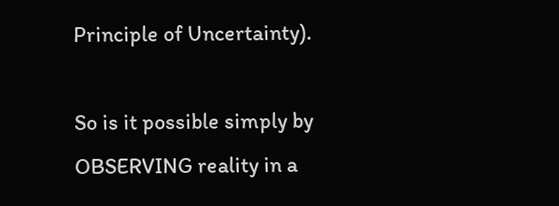Principle of Uncertainty).

So is it possible simply by OBSERVING reality in a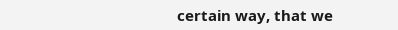certain way, that we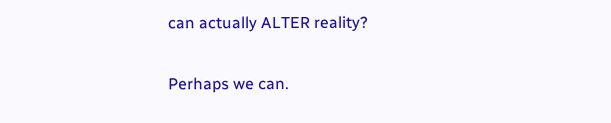can actually ALTER reality?

Perhaps we can.